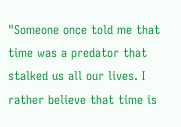"Someone once told me that time was a predator that stalked us all our lives. I rather believe that time is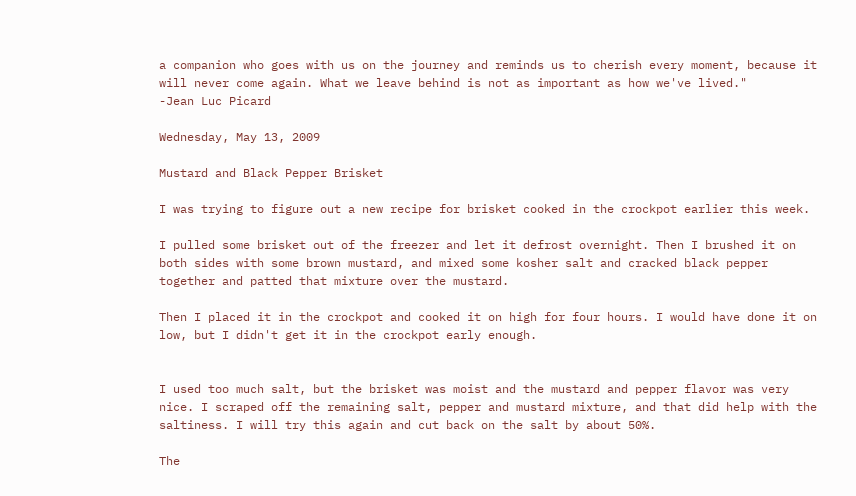a companion who goes with us on the journey and reminds us to cherish every moment, because it will never come again. What we leave behind is not as important as how we've lived."
-Jean Luc Picard

Wednesday, May 13, 2009

Mustard and Black Pepper Brisket

I was trying to figure out a new recipe for brisket cooked in the crockpot earlier this week.

I pulled some brisket out of the freezer and let it defrost overnight. Then I brushed it on both sides with some brown mustard, and mixed some kosher salt and cracked black pepper together and patted that mixture over the mustard.

Then I placed it in the crockpot and cooked it on high for four hours. I would have done it on low, but I didn't get it in the crockpot early enough.


I used too much salt, but the brisket was moist and the mustard and pepper flavor was very nice. I scraped off the remaining salt, pepper and mustard mixture, and that did help with the saltiness. I will try this again and cut back on the salt by about 50%.

The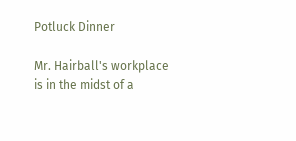Potluck Dinner

Mr. Hairball's workplace is in the midst of a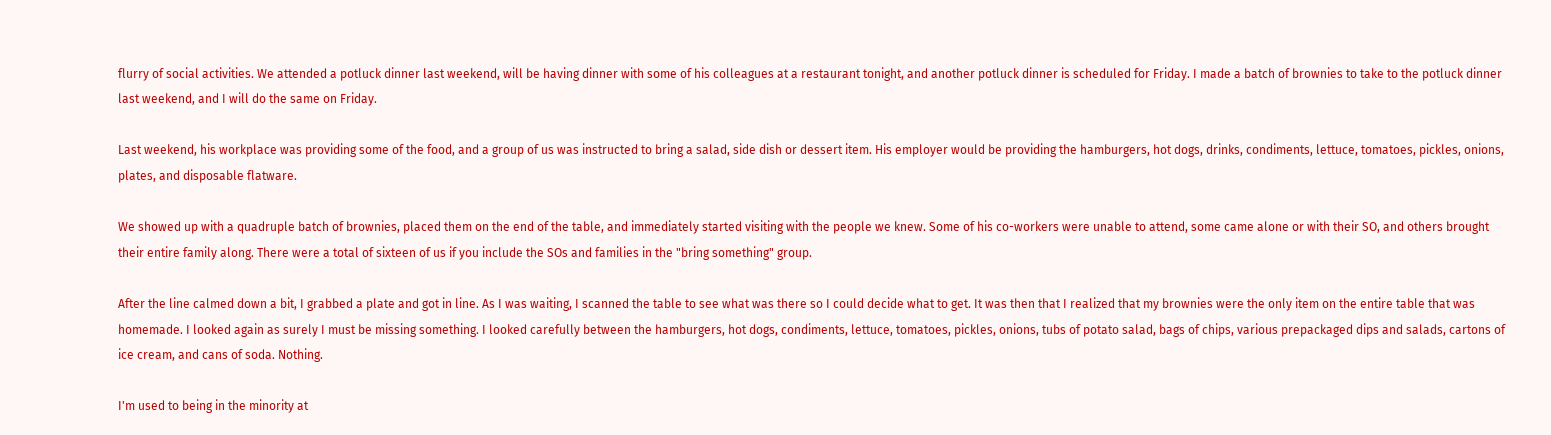flurry of social activities. We attended a potluck dinner last weekend, will be having dinner with some of his colleagues at a restaurant tonight, and another potluck dinner is scheduled for Friday. I made a batch of brownies to take to the potluck dinner last weekend, and I will do the same on Friday.

Last weekend, his workplace was providing some of the food, and a group of us was instructed to bring a salad, side dish or dessert item. His employer would be providing the hamburgers, hot dogs, drinks, condiments, lettuce, tomatoes, pickles, onions, plates, and disposable flatware.

We showed up with a quadruple batch of brownies, placed them on the end of the table, and immediately started visiting with the people we knew. Some of his co-workers were unable to attend, some came alone or with their SO, and others brought their entire family along. There were a total of sixteen of us if you include the SOs and families in the "bring something" group.

After the line calmed down a bit, I grabbed a plate and got in line. As I was waiting, I scanned the table to see what was there so I could decide what to get. It was then that I realized that my brownies were the only item on the entire table that was homemade. I looked again as surely I must be missing something. I looked carefully between the hamburgers, hot dogs, condiments, lettuce, tomatoes, pickles, onions, tubs of potato salad, bags of chips, various prepackaged dips and salads, cartons of ice cream, and cans of soda. Nothing.

I'm used to being in the minority at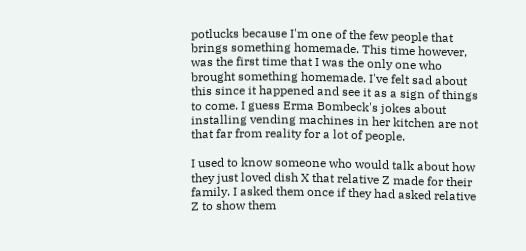potlucks because I'm one of the few people that brings something homemade. This time however, was the first time that I was the only one who brought something homemade. I've felt sad about this since it happened and see it as a sign of things to come. I guess Erma Bombeck's jokes about installing vending machines in her kitchen are not that far from reality for a lot of people.

I used to know someone who would talk about how they just loved dish X that relative Z made for their family. I asked them once if they had asked relative Z to show them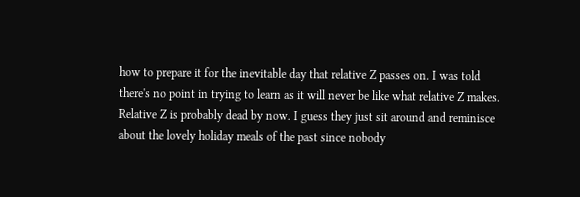how to prepare it for the inevitable day that relative Z passes on. I was told there's no point in trying to learn as it will never be like what relative Z makes. Relative Z is probably dead by now. I guess they just sit around and reminisce about the lovely holiday meals of the past since nobody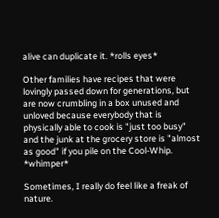alive can duplicate it. *rolls eyes*

Other families have recipes that were lovingly passed down for generations, but are now crumbling in a box unused and unloved because everybody that is physically able to cook is "just too busy" and the junk at the grocery store is "almost as good" if you pile on the Cool-Whip. *whimper*

Sometimes, I really do feel like a freak of nature.